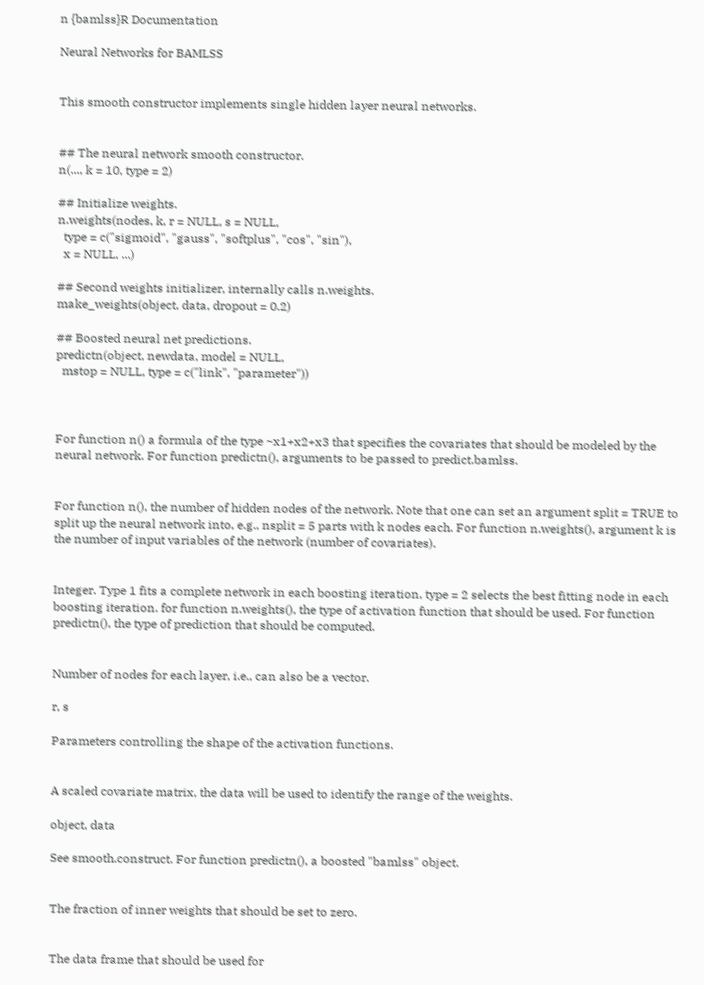n {bamlss}R Documentation

Neural Networks for BAMLSS


This smooth constructor implements single hidden layer neural networks.


## The neural network smooth constructor.
n(..., k = 10, type = 2)

## Initialize weights.
n.weights(nodes, k, r = NULL, s = NULL,
  type = c("sigmoid", "gauss", "softplus", "cos", "sin"),
  x = NULL, ...)

## Second weights initializer, internally calls n.weights.
make_weights(object, data, dropout = 0.2)

## Boosted neural net predictions.
predictn(object, newdata, model = NULL,
  mstop = NULL, type = c("link", "parameter"))



For function n() a formula of the type ~x1+x2+x3 that specifies the covariates that should be modeled by the neural network. For function predictn(), arguments to be passed to predict.bamlss.


For function n(), the number of hidden nodes of the network. Note that one can set an argument split = TRUE to split up the neural network into, e.g., nsplit = 5 parts with k nodes each. For function n.weights(), argument k is the number of input variables of the network (number of covariates).


Integer. Type 1 fits a complete network in each boosting iteration, type = 2 selects the best fitting node in each boosting iteration. for function n.weights(), the type of activation function that should be used. For function predictn(), the type of prediction that should be computed.


Number of nodes for each layer, i.e., can also be a vector.

r, s

Parameters controlling the shape of the activation functions.


A scaled covariate matrix, the data will be used to identify the range of the weights.

object, data

See smooth.construct. For function predictn(), a boosted "bamlss" object.


The fraction of inner weights that should be set to zero.


The data frame that should be used for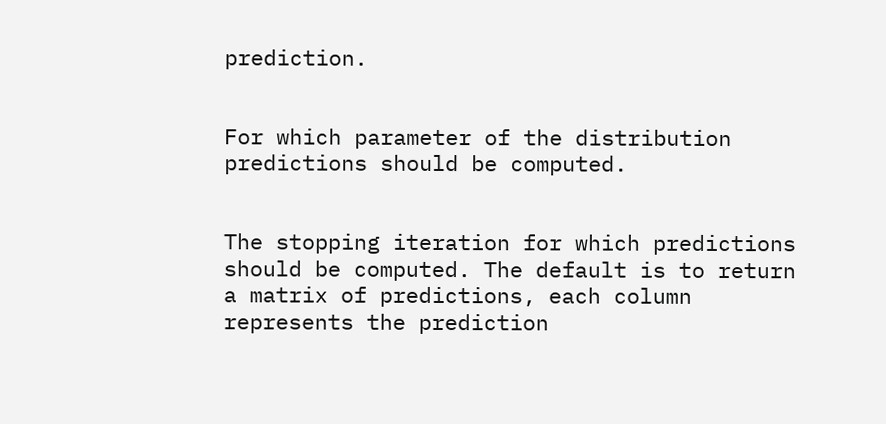prediction.


For which parameter of the distribution predictions should be computed.


The stopping iteration for which predictions should be computed. The default is to return a matrix of predictions, each column represents the prediction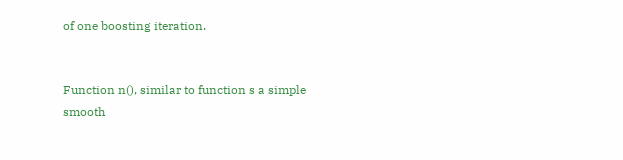of one boosting iteration.


Function n(), similar to function s a simple smooth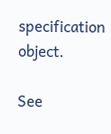specification object.

See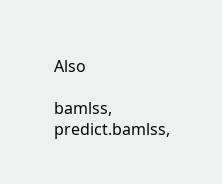Also

bamlss, predict.bamlss,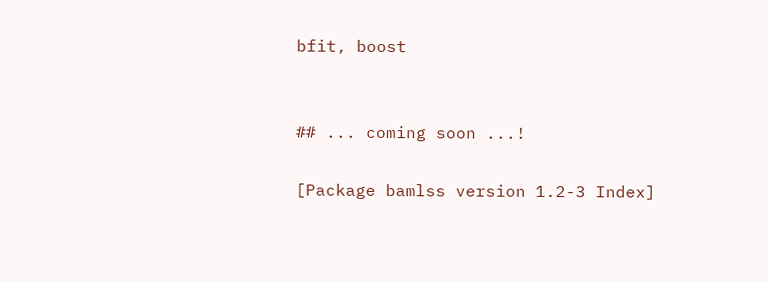bfit, boost


## ... coming soon ...!

[Package bamlss version 1.2-3 Index]